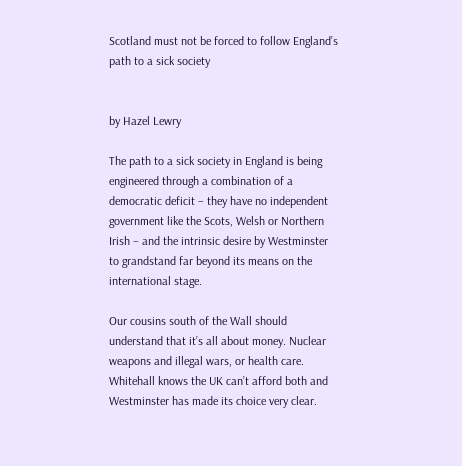Scotland must not be forced to follow England’s path to a sick society


by Hazel Lewry

The path to a sick society in England is being engineered through a combination of a democratic deficit – they have no independent government like the Scots, Welsh or Northern Irish – and the intrinsic desire by Westminster to grandstand far beyond its means on the international stage.

Our cousins south of the Wall should understand that it’s all about money. Nuclear weapons and illegal wars, or health care. Whitehall knows the UK can’t afford both and Westminster has made its choice very clear.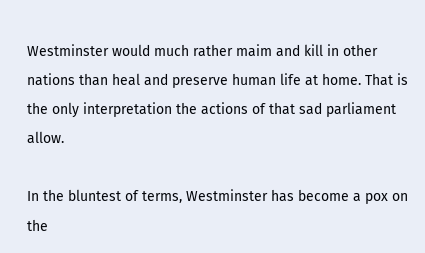Westminster would much rather maim and kill in other nations than heal and preserve human life at home. That is the only interpretation the actions of that sad parliament allow.

In the bluntest of terms, Westminster has become a pox on the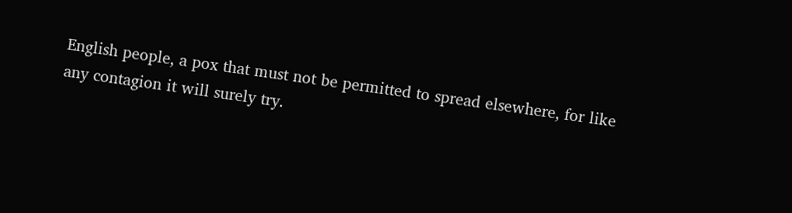English people, a pox that must not be permitted to spread elsewhere, for like any contagion it will surely try.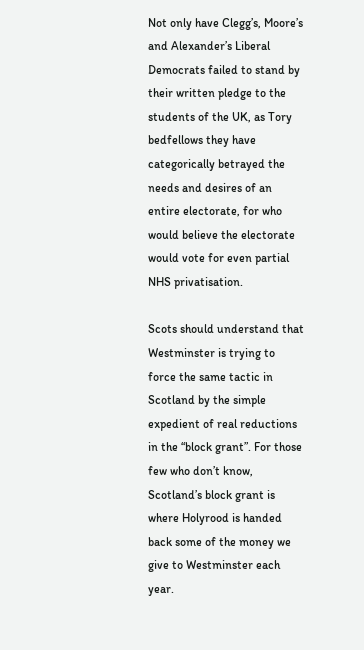Not only have Clegg’s, Moore’s and Alexander’s Liberal Democrats failed to stand by their written pledge to the students of the UK, as Tory bedfellows they have categorically betrayed the needs and desires of an entire electorate, for who would believe the electorate would vote for even partial NHS privatisation.

Scots should understand that Westminster is trying to force the same tactic in Scotland by the simple expedient of real reductions in the “block grant”. For those few who don’t know, Scotland’s block grant is where Holyrood is handed back some of the money we give to Westminster each year.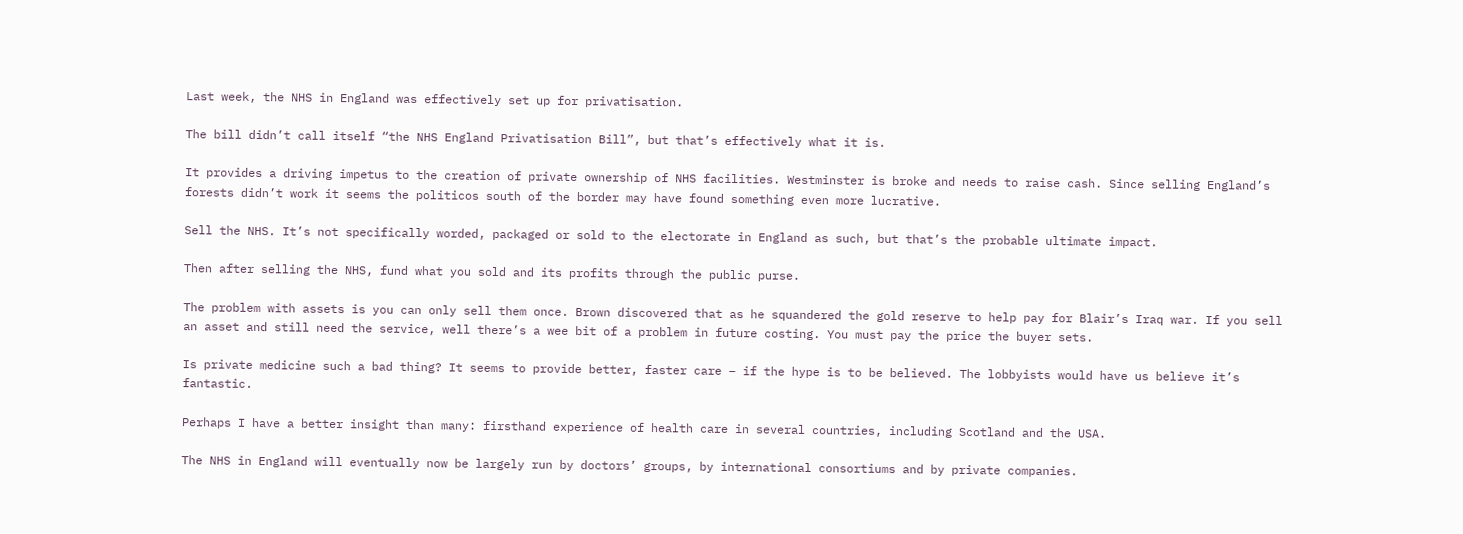Last week, the NHS in England was effectively set up for privatisation.

The bill didn’t call itself “the NHS England Privatisation Bill”, but that’s effectively what it is.

It provides a driving impetus to the creation of private ownership of NHS facilities. Westminster is broke and needs to raise cash. Since selling England’s forests didn’t work it seems the politicos south of the border may have found something even more lucrative.

Sell the NHS. It’s not specifically worded, packaged or sold to the electorate in England as such, but that’s the probable ultimate impact.

Then after selling the NHS, fund what you sold and its profits through the public purse.

The problem with assets is you can only sell them once. Brown discovered that as he squandered the gold reserve to help pay for Blair’s Iraq war. If you sell an asset and still need the service, well there’s a wee bit of a problem in future costing. You must pay the price the buyer sets.

Is private medicine such a bad thing? It seems to provide better, faster care – if the hype is to be believed. The lobbyists would have us believe it’s fantastic.

Perhaps I have a better insight than many: firsthand experience of health care in several countries, including Scotland and the USA.

The NHS in England will eventually now be largely run by doctors’ groups, by international consortiums and by private companies.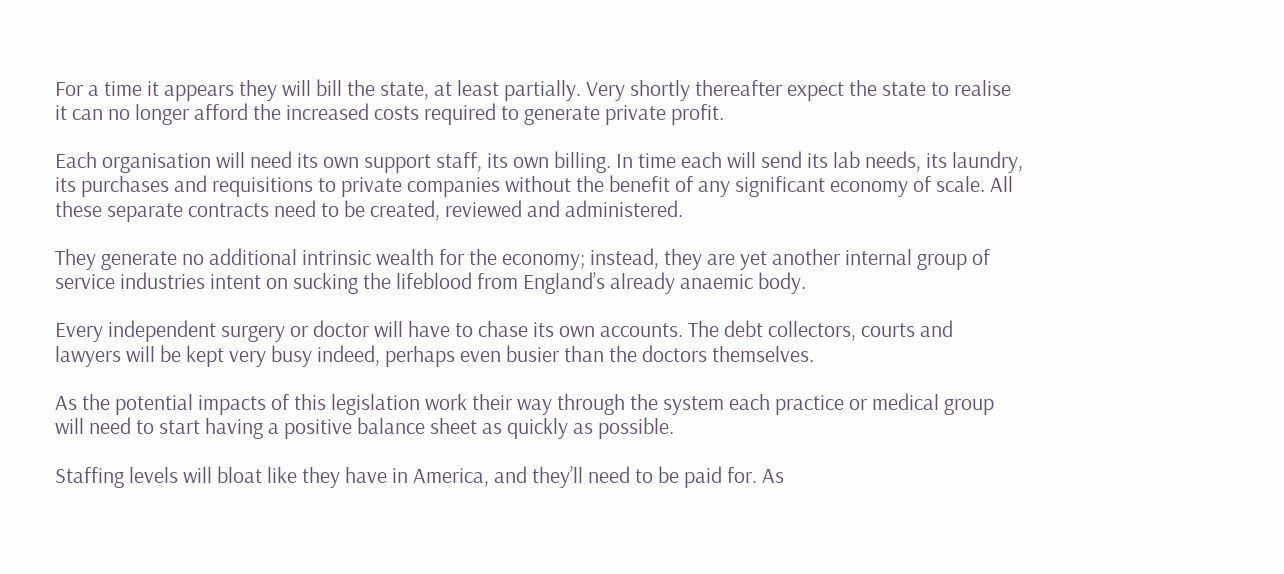For a time it appears they will bill the state, at least partially. Very shortly thereafter expect the state to realise it can no longer afford the increased costs required to generate private profit.

Each organisation will need its own support staff, its own billing. In time each will send its lab needs, its laundry, its purchases and requisitions to private companies without the benefit of any significant economy of scale. All these separate contracts need to be created, reviewed and administered.

They generate no additional intrinsic wealth for the economy; instead, they are yet another internal group of service industries intent on sucking the lifeblood from England’s already anaemic body.

Every independent surgery or doctor will have to chase its own accounts. The debt collectors, courts and lawyers will be kept very busy indeed, perhaps even busier than the doctors themselves.

As the potential impacts of this legislation work their way through the system each practice or medical group will need to start having a positive balance sheet as quickly as possible.

Staffing levels will bloat like they have in America, and they’ll need to be paid for. As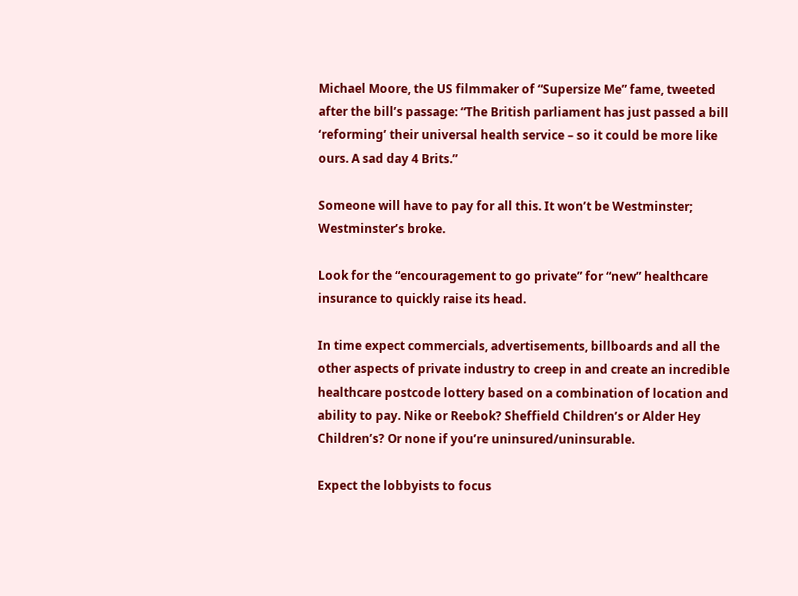Michael Moore, the US filmmaker of “Supersize Me” fame, tweeted after the bill’s passage: “The British parliament has just passed a bill ‘reforming’ their universal health service – so it could be more like ours. A sad day 4 Brits.”

Someone will have to pay for all this. It won’t be Westminster; Westminster’s broke.

Look for the “encouragement to go private” for “new” healthcare insurance to quickly raise its head.

In time expect commercials, advertisements, billboards and all the other aspects of private industry to creep in and create an incredible healthcare postcode lottery based on a combination of location and ability to pay. Nike or Reebok? Sheffield Children’s or Alder Hey Children’s? Or none if you’re uninsured/uninsurable.

Expect the lobbyists to focus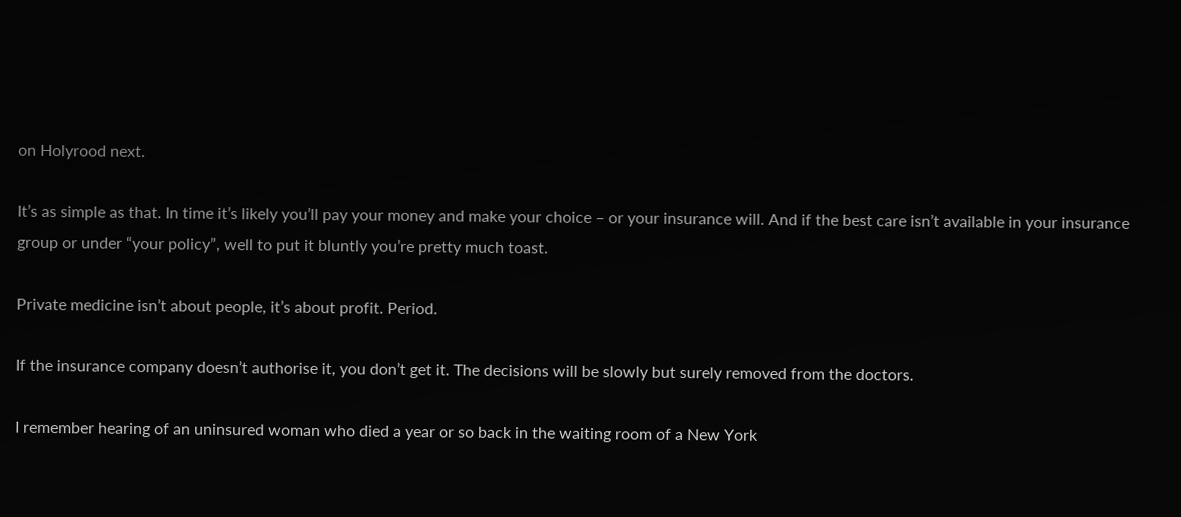on Holyrood next.

It’s as simple as that. In time it’s likely you’ll pay your money and make your choice – or your insurance will. And if the best care isn’t available in your insurance group or under “your policy”, well to put it bluntly you’re pretty much toast.

Private medicine isn’t about people, it’s about profit. Period.

If the insurance company doesn’t authorise it, you don’t get it. The decisions will be slowly but surely removed from the doctors.

I remember hearing of an uninsured woman who died a year or so back in the waiting room of a New York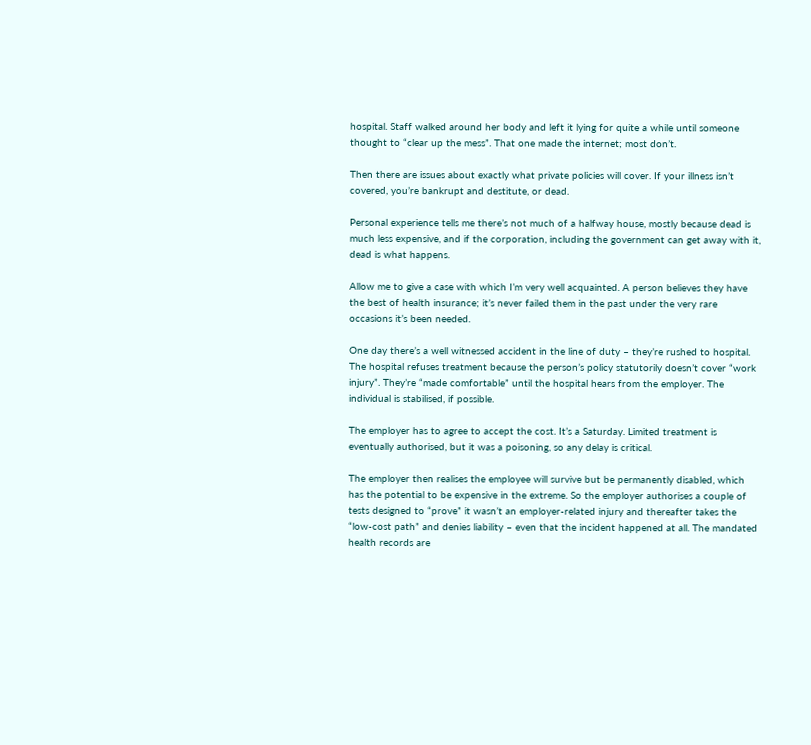hospital. Staff walked around her body and left it lying for quite a while until someone thought to “clear up the mess”. That one made the internet; most don’t.

Then there are issues about exactly what private policies will cover. If your illness isn’t covered, you’re bankrupt and destitute, or dead.

Personal experience tells me there’s not much of a halfway house, mostly because dead is much less expensive, and if the corporation, including the government can get away with it, dead is what happens.

Allow me to give a case with which I’m very well acquainted. A person believes they have the best of health insurance; it’s never failed them in the past under the very rare occasions it’s been needed.

One day there’s a well witnessed accident in the line of duty – they’re rushed to hospital. The hospital refuses treatment because the person’s policy statutorily doesn’t cover “work injury”. They’re “made comfortable” until the hospital hears from the employer. The individual is stabilised, if possible.

The employer has to agree to accept the cost. It’s a Saturday. Limited treatment is eventually authorised, but it was a poisoning, so any delay is critical.

The employer then realises the employee will survive but be permanently disabled, which has the potential to be expensive in the extreme. So the employer authorises a couple of tests designed to “prove” it wasn’t an employer-related injury and thereafter takes the “low-cost path” and denies liability – even that the incident happened at all. The mandated health records are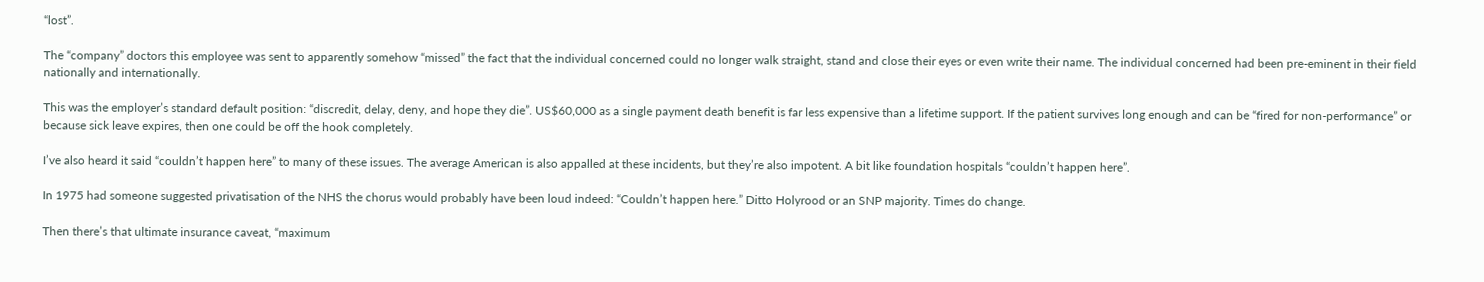“lost”.

The “company” doctors this employee was sent to apparently somehow “missed” the fact that the individual concerned could no longer walk straight, stand and close their eyes or even write their name. The individual concerned had been pre-eminent in their field nationally and internationally.

This was the employer’s standard default position: “discredit, delay, deny, and hope they die”. US$60,000 as a single payment death benefit is far less expensive than a lifetime support. If the patient survives long enough and can be “fired for non-performance” or because sick leave expires, then one could be off the hook completely.

I’ve also heard it said “couldn’t happen here” to many of these issues. The average American is also appalled at these incidents, but they’re also impotent. A bit like foundation hospitals “couldn’t happen here”.

In 1975 had someone suggested privatisation of the NHS the chorus would probably have been loud indeed: “Couldn’t happen here.” Ditto Holyrood or an SNP majority. Times do change.

Then there’s that ultimate insurance caveat, “maximum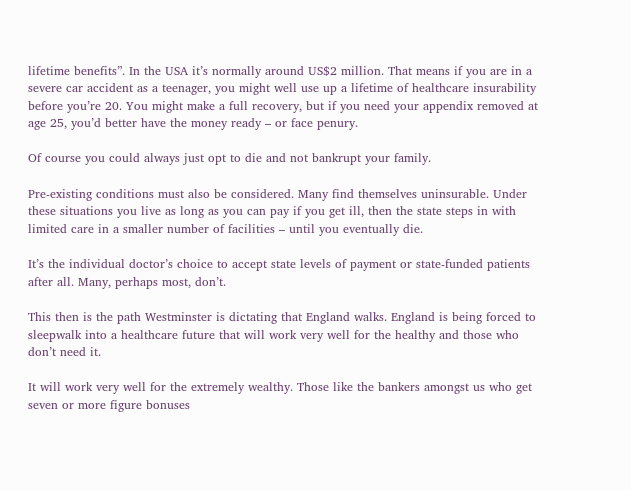lifetime benefits”. In the USA it’s normally around US$2 million. That means if you are in a severe car accident as a teenager, you might well use up a lifetime of healthcare insurability before you’re 20. You might make a full recovery, but if you need your appendix removed at age 25, you’d better have the money ready – or face penury.

Of course you could always just opt to die and not bankrupt your family.

Pre-existing conditions must also be considered. Many find themselves uninsurable. Under these situations you live as long as you can pay if you get ill, then the state steps in with limited care in a smaller number of facilities – until you eventually die.

It’s the individual doctor’s choice to accept state levels of payment or state-funded patients after all. Many, perhaps most, don’t.

This then is the path Westminster is dictating that England walks. England is being forced to sleepwalk into a healthcare future that will work very well for the healthy and those who don’t need it.

It will work very well for the extremely wealthy. Those like the bankers amongst us who get seven or more figure bonuses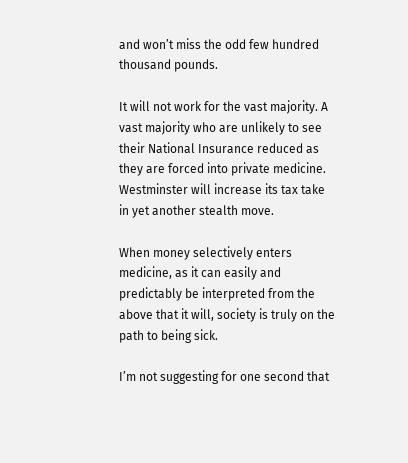and won’t miss the odd few hundred thousand pounds.

It will not work for the vast majority. A vast majority who are unlikely to see their National Insurance reduced as they are forced into private medicine. Westminster will increase its tax take in yet another stealth move.

When money selectively enters medicine, as it can easily and predictably be interpreted from the above that it will, society is truly on the path to being sick.

I’m not suggesting for one second that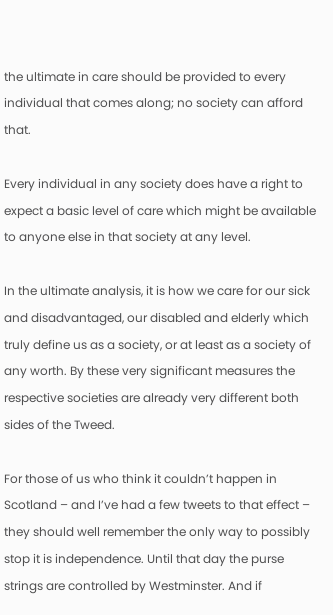the ultimate in care should be provided to every individual that comes along; no society can afford that.

Every individual in any society does have a right to expect a basic level of care which might be available to anyone else in that society at any level.

In the ultimate analysis, it is how we care for our sick and disadvantaged, our disabled and elderly which truly define us as a society, or at least as a society of any worth. By these very significant measures the respective societies are already very different both sides of the Tweed.

For those of us who think it couldn’t happen in Scotland – and I’ve had a few tweets to that effect – they should well remember the only way to possibly stop it is independence. Until that day the purse strings are controlled by Westminster. And if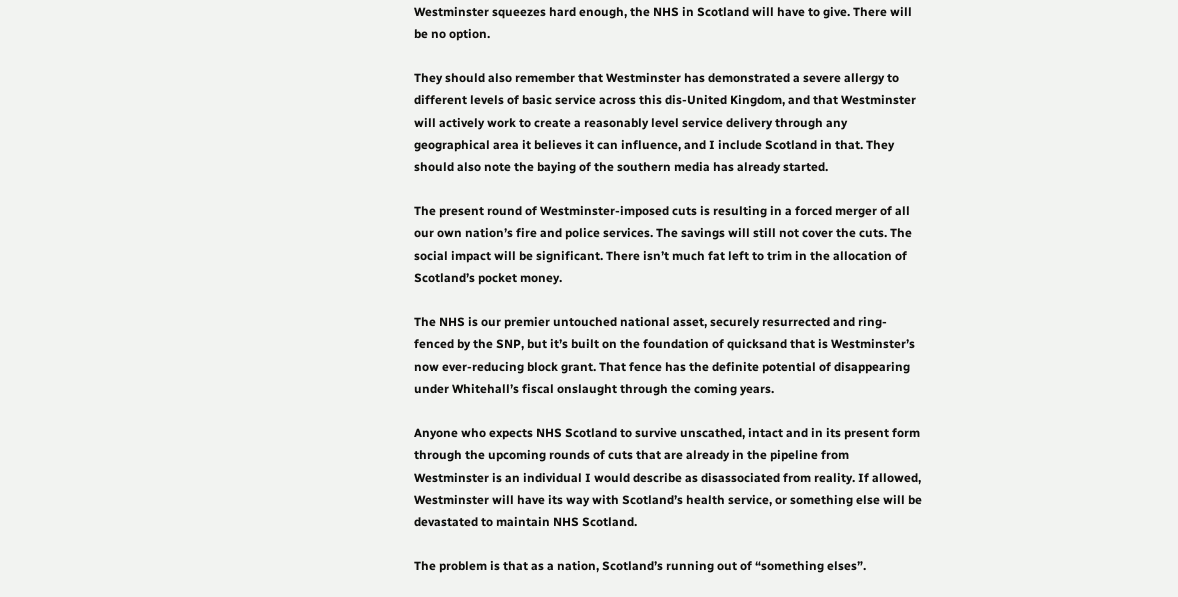Westminster squeezes hard enough, the NHS in Scotland will have to give. There will be no option.

They should also remember that Westminster has demonstrated a severe allergy to different levels of basic service across this dis-United Kingdom, and that Westminster will actively work to create a reasonably level service delivery through any geographical area it believes it can influence, and I include Scotland in that. They should also note the baying of the southern media has already started.

The present round of Westminster-imposed cuts is resulting in a forced merger of all our own nation’s fire and police services. The savings will still not cover the cuts. The social impact will be significant. There isn’t much fat left to trim in the allocation of Scotland’s pocket money.

The NHS is our premier untouched national asset, securely resurrected and ring-fenced by the SNP, but it’s built on the foundation of quicksand that is Westminster’s now ever-reducing block grant. That fence has the definite potential of disappearing under Whitehall’s fiscal onslaught through the coming years.

Anyone who expects NHS Scotland to survive unscathed, intact and in its present form through the upcoming rounds of cuts that are already in the pipeline from Westminster is an individual I would describe as disassociated from reality. If allowed, Westminster will have its way with Scotland’s health service, or something else will be devastated to maintain NHS Scotland.

The problem is that as a nation, Scotland’s running out of “something elses”.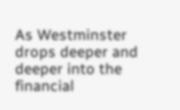As Westminster drops deeper and deeper into the financial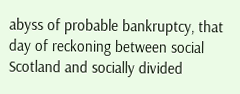abyss of probable bankruptcy, that day of reckoning between social Scotland and socially divided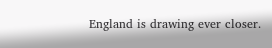England is drawing ever closer.